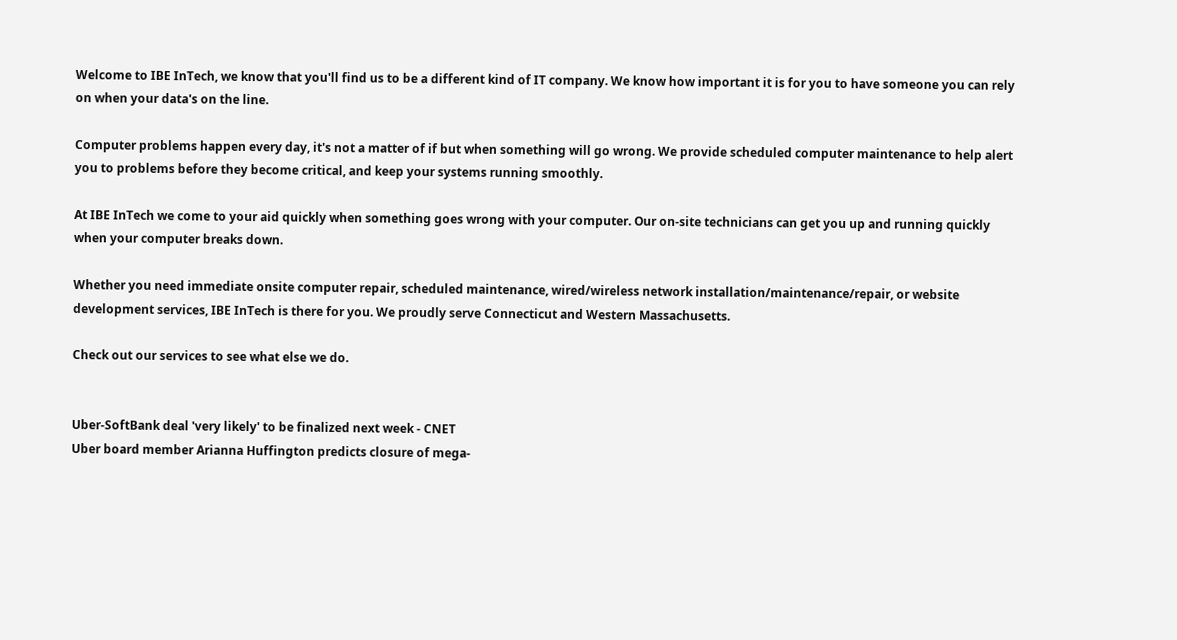Welcome to IBE InTech, we know that you'll find us to be a different kind of IT company. We know how important it is for you to have someone you can rely on when your data's on the line.

Computer problems happen every day, it's not a matter of if but when something will go wrong. We provide scheduled computer maintenance to help alert you to problems before they become critical, and keep your systems running smoothly.

At IBE InTech we come to your aid quickly when something goes wrong with your computer. Our on-site technicians can get you up and running quickly when your computer breaks down.

Whether you need immediate onsite computer repair, scheduled maintenance, wired/wireless network installation/maintenance/repair, or website development services, IBE InTech is there for you. We proudly serve Connecticut and Western Massachusetts.

Check out our services to see what else we do.


Uber-SoftBank deal 'very likely' to be finalized next week - CNET
Uber board member Arianna Huffington predicts closure of mega-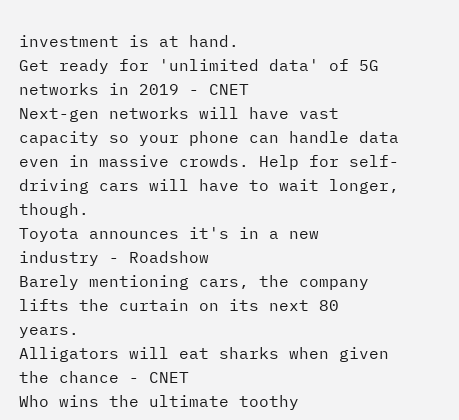investment is at hand.
Get ready for 'unlimited data' of 5G networks in 2019 - CNET
Next-gen networks will have vast capacity so your phone can handle data even in massive crowds. Help for self-driving cars will have to wait longer, though.
Toyota announces it's in a new industry - Roadshow
Barely mentioning cars, the company lifts the curtain on its next 80 years.
Alligators will eat sharks when given the chance - CNET
Who wins the ultimate toothy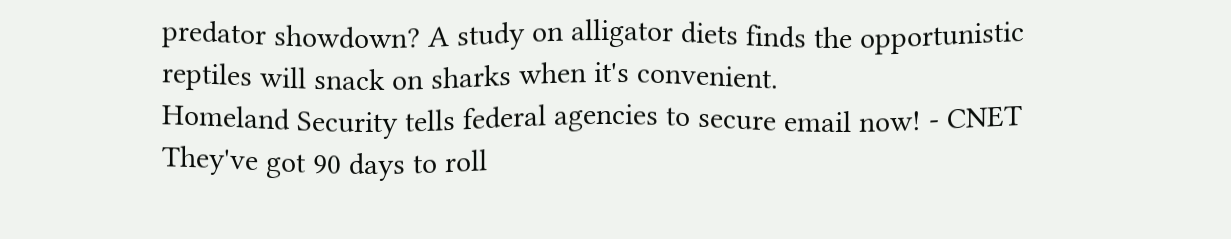predator showdown? A study on alligator diets finds the opportunistic reptiles will snack on sharks when it's convenient.
Homeland Security tells federal agencies to secure email now! - CNET
They've got 90 days to roll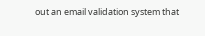out an email validation system that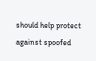should help protect against spoofed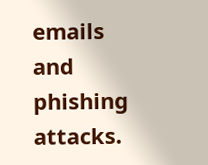emails and phishing attacks.